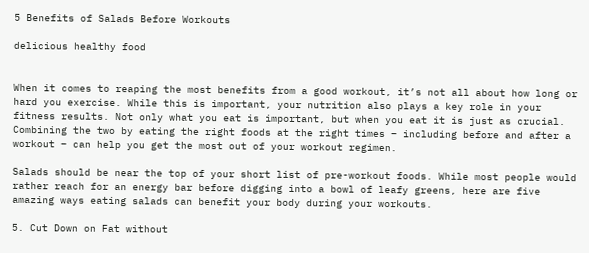5 Benefits of Salads Before Workouts

delicious healthy food


When it comes to reaping the most benefits from a good workout, it’s not all about how long or hard you exercise. While this is important, your nutrition also plays a key role in your fitness results. Not only what you eat is important, but when you eat it is just as crucial. Combining the two by eating the right foods at the right times – including before and after a workout – can help you get the most out of your workout regimen.

Salads should be near the top of your short list of pre-workout foods. While most people would rather reach for an energy bar before digging into a bowl of leafy greens, here are five amazing ways eating salads can benefit your body during your workouts.

5. Cut Down on Fat without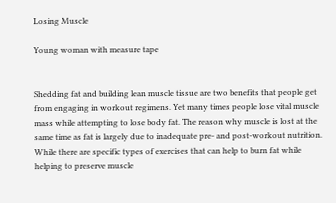Losing Muscle

Young woman with measure tape


Shedding fat and building lean muscle tissue are two benefits that people get from engaging in workout regimens. Yet many times people lose vital muscle mass while attempting to lose body fat. The reason why muscle is lost at the same time as fat is largely due to inadequate pre- and post-workout nutrition. While there are specific types of exercises that can help to burn fat while helping to preserve muscle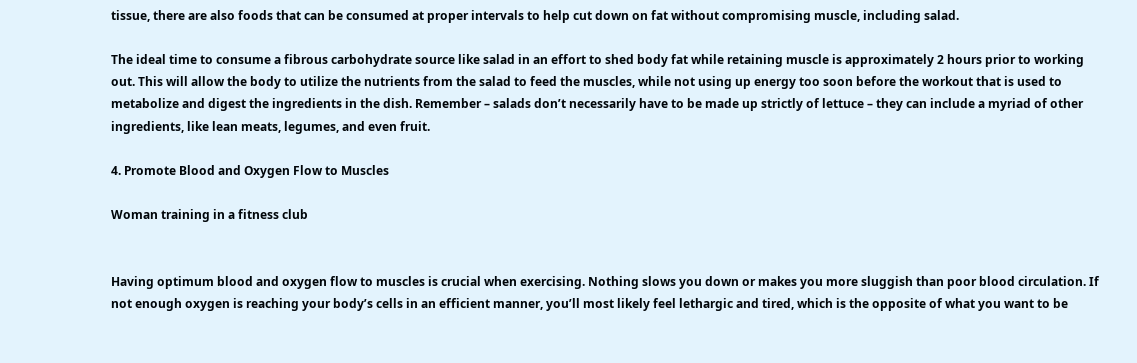tissue, there are also foods that can be consumed at proper intervals to help cut down on fat without compromising muscle, including salad.

The ideal time to consume a fibrous carbohydrate source like salad in an effort to shed body fat while retaining muscle is approximately 2 hours prior to working out. This will allow the body to utilize the nutrients from the salad to feed the muscles, while not using up energy too soon before the workout that is used to metabolize and digest the ingredients in the dish. Remember – salads don’t necessarily have to be made up strictly of lettuce – they can include a myriad of other ingredients, like lean meats, legumes, and even fruit.

4. Promote Blood and Oxygen Flow to Muscles

Woman training in a fitness club


Having optimum blood and oxygen flow to muscles is crucial when exercising. Nothing slows you down or makes you more sluggish than poor blood circulation. If not enough oxygen is reaching your body’s cells in an efficient manner, you’ll most likely feel lethargic and tired, which is the opposite of what you want to be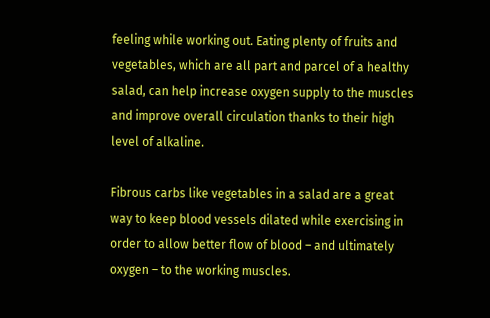feeling while working out. Eating plenty of fruits and vegetables, which are all part and parcel of a healthy salad, can help increase oxygen supply to the muscles and improve overall circulation thanks to their high level of alkaline.

Fibrous carbs like vegetables in a salad are a great way to keep blood vessels dilated while exercising in order to allow better flow of blood – and ultimately oxygen – to the working muscles.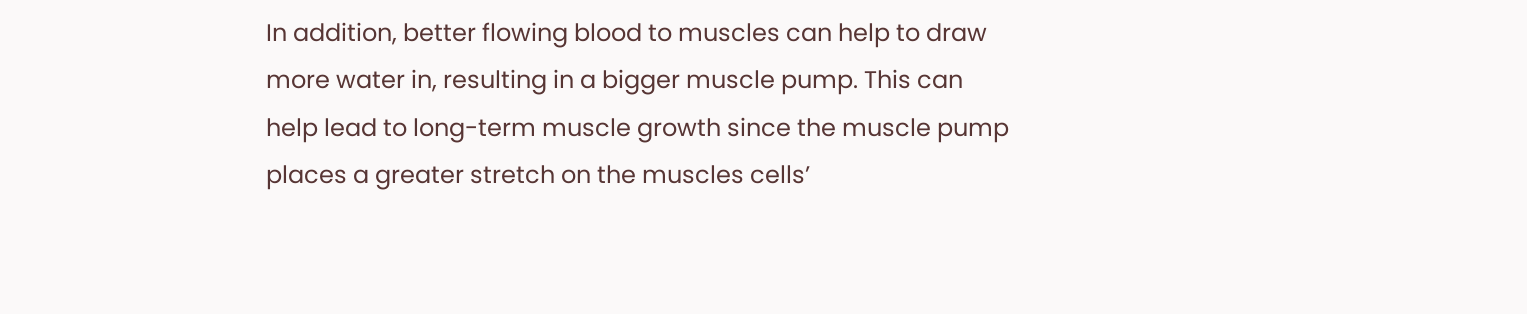In addition, better flowing blood to muscles can help to draw more water in, resulting in a bigger muscle pump. This can help lead to long-term muscle growth since the muscle pump places a greater stretch on the muscles cells’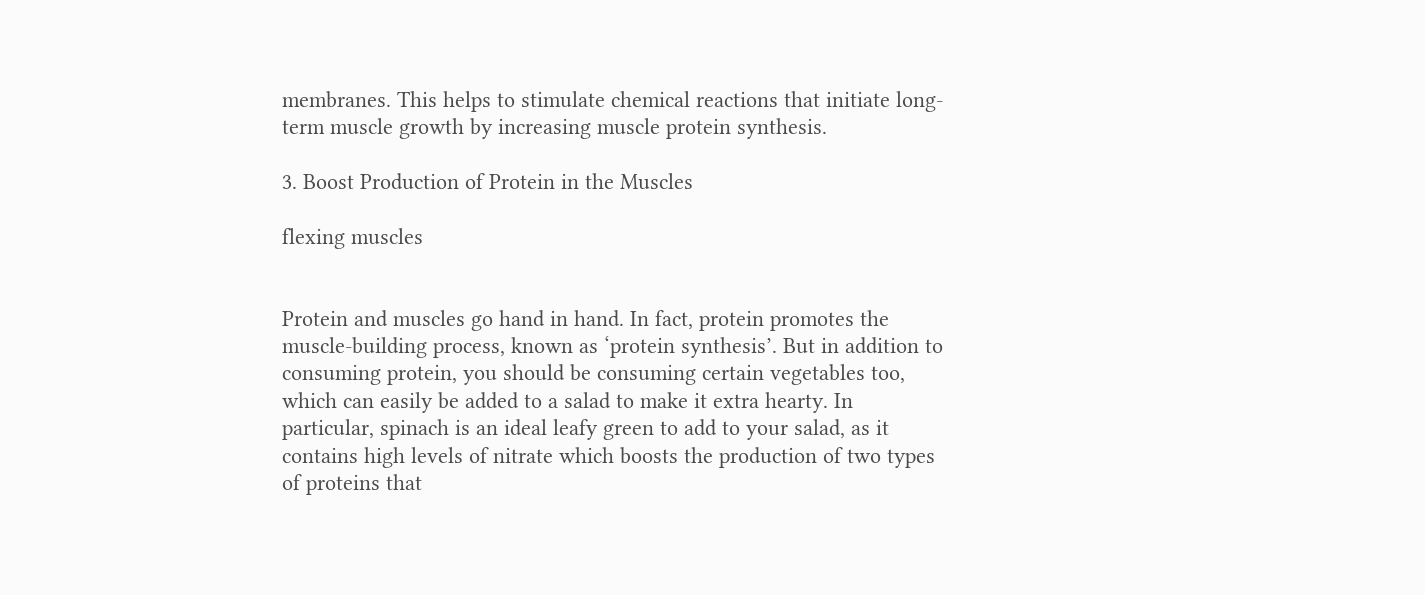membranes. This helps to stimulate chemical reactions that initiate long-term muscle growth by increasing muscle protein synthesis.

3. Boost Production of Protein in the Muscles

flexing muscles


Protein and muscles go hand in hand. In fact, protein promotes the muscle-building process, known as ‘protein synthesis’. But in addition to consuming protein, you should be consuming certain vegetables too, which can easily be added to a salad to make it extra hearty. In particular, spinach is an ideal leafy green to add to your salad, as it contains high levels of nitrate which boosts the production of two types of proteins that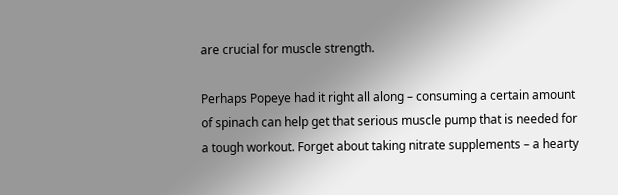are crucial for muscle strength.

Perhaps Popeye had it right all along – consuming a certain amount of spinach can help get that serious muscle pump that is needed for a tough workout. Forget about taking nitrate supplements – a hearty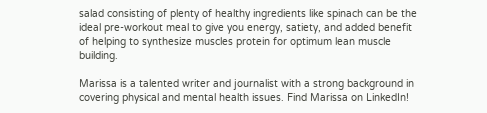salad consisting of plenty of healthy ingredients like spinach can be the ideal pre-workout meal to give you energy, satiety, and added benefit of helping to synthesize muscles protein for optimum lean muscle building.

Marissa is a talented writer and journalist with a strong background in covering physical and mental health issues. Find Marissa on LinkedIn!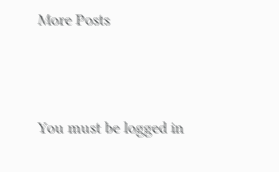More Posts



You must be logged in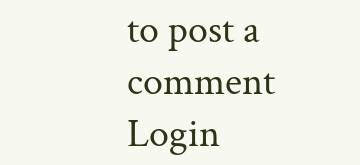to post a comment Login